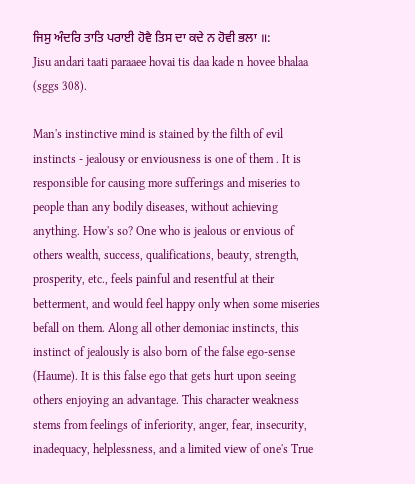ਜਿਸੁ ਅੰਦਰਿ ਤਾਤਿ ਪਰਾਈ ਹੋਵੈ ਤਿਸ ਦਾ ਕਦੇ ਨ ਹੋਵੀ ਭਲਾ ॥:
Jisu andari taati paraaee hovai tis daa kade n hovee bhalaa (sggs 308).

Man's instinctive mind is stained by the filth of evil instincts - jealousy or enviousness is one of them . It is responsible for causing more sufferings and miseries to people than any bodily diseases, without achieving anything. How's so? One who is jealous or envious of others wealth, success, qualifications, beauty, strength, prosperity, etc., feels painful and resentful at their betterment, and would feel happy only when some miseries befall on them. Along all other demoniac instincts, this instinct of jealously is also born of the false ego-sense (Haume). It is this false ego that gets hurt upon seeing others enjoying an advantage. This character weakness stems from feelings of inferiority, anger, fear, insecurity, inadequacy, helplessness, and a limited view of one's True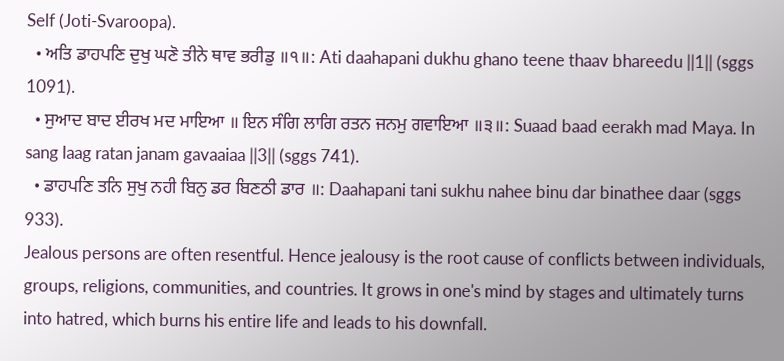Self (Joti-Svaroopa).
  • ਅਤਿ ਡਾਹਪਣਿ ਦੁਖੁ ਘਣੋ ਤੀਨੇ ਥਾਵ ਭਰੀਡੁ ॥੧॥: Ati daahapani dukhu ghano teene thaav bhareedu ||1|| (sggs 1091).
  • ਸੁਆਦ ਬਾਦ ਈਰਖ ਮਦ ਮਾਇਆ ॥ ਇਨ ਸੰਗਿ ਲਾਗਿ ਰਤਨ ਜਨਮੁ ਗਵਾਇਆ ॥੩॥: Suaad baad eerakh mad Maya. In sang laag ratan janam gavaaiaa ||3|| (sggs 741).
  • ਡਾਹਪਣਿ ਤਨਿ ਸੁਖੁ ਨਹੀ ਬਿਨੁ ਡਰ ਬਿਣਠੀ ਡਾਰ ॥: Daahapani tani sukhu nahee binu dar binathee daar (sggs 933).
Jealous persons are often resentful. Hence jealousy is the root cause of conflicts between individuals, groups, religions, communities, and countries. It grows in one's mind by stages and ultimately turns into hatred, which burns his entire life and leads to his downfall.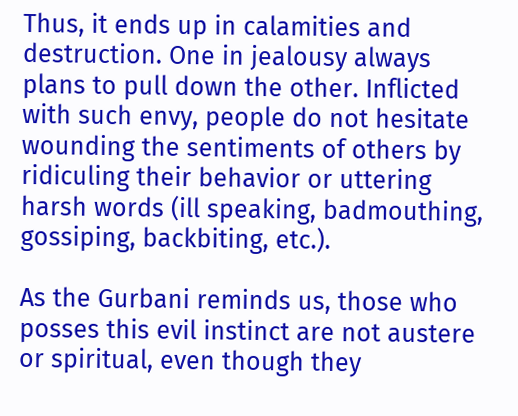Thus, it ends up in calamities and destruction. One in jealousy always plans to pull down the other. Inflicted with such envy, people do not hesitate wounding the sentiments of others by ridiculing their behavior or uttering harsh words (ill speaking, badmouthing, gossiping, backbiting, etc.).

As the Gurbani reminds us, those who posses this evil instinct are not austere or spiritual, even though they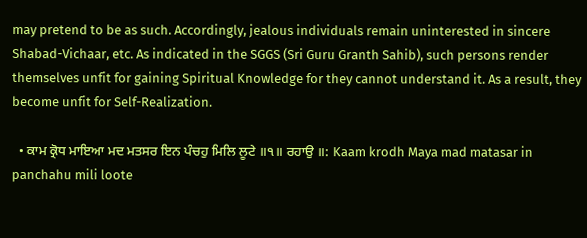may pretend to be as such. Accordingly, jealous individuals remain uninterested in sincere Shabad-Vichaar, etc. As indicated in the SGGS (Sri Guru Granth Sahib), such persons render themselves unfit for gaining Spiritual Knowledge for they cannot understand it. As a result, they become unfit for Self-Realization.

  • ਕਾਮ ਕ੍ਰੋਧ ਮਾਇਆ ਮਦ ਮਤਸਰ ਇਨ ਪੰਚਹੁ ਮਿਲਿ ਲੂਟੇ ॥੧॥ ਰਹਾਉ ॥: Kaam krodh Maya mad matasar in panchahu mili loote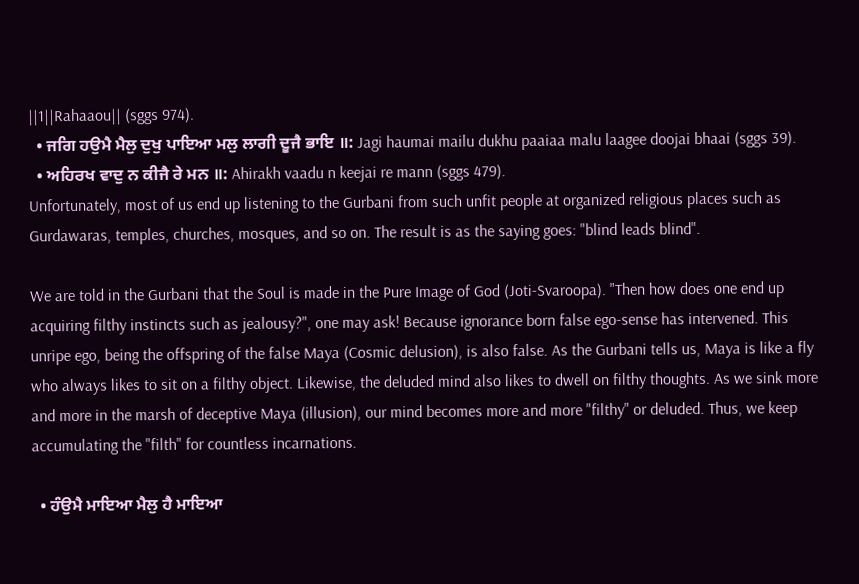||1||Rahaaou|| (sggs 974).
  • ਜਗਿ ਹਉਮੈ ਮੈਲੁ ਦੁਖੁ ਪਾਇਆ ਮਲੁ ਲਾਗੀ ਦੂਜੈ ਭਾਇ ॥: Jagi haumai mailu dukhu paaiaa malu laagee doojai bhaai (sggs 39).
  • ਅਹਿਰਖ ਵਾਦੁ ਨ ਕੀਜੈ ਰੇ ਮਨ ॥: Ahirakh vaadu n keejai re mann (sggs 479).
Unfortunately, most of us end up listening to the Gurbani from such unfit people at organized religious places such as Gurdawaras, temples, churches, mosques, and so on. The result is as the saying goes: "blind leads blind".

We are told in the Gurbani that the Soul is made in the Pure Image of God (Joti-Svaroopa). "Then how does one end up acquiring filthy instincts such as jealousy?", one may ask! Because ignorance born false ego-sense has intervened. This unripe ego, being the offspring of the false Maya (Cosmic delusion), is also false. As the Gurbani tells us, Maya is like a fly who always likes to sit on a filthy object. Likewise, the deluded mind also likes to dwell on filthy thoughts. As we sink more and more in the marsh of deceptive Maya (illusion), our mind becomes more and more "filthy" or deluded. Thus, we keep accumulating the "filth" for countless incarnations.

  • ਹੰਉਮੈ ਮਾਇਆ ਮੈਲੁ ਹੈ ਮਾਇਆ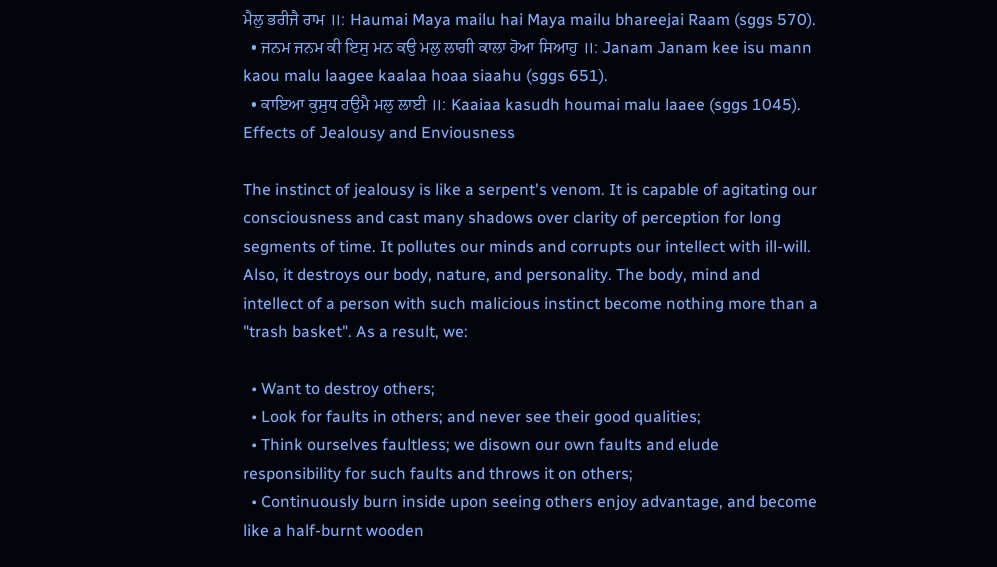ਮੈਲੁ ਭਰੀਜੈ ਰਾਮ ॥: Haumai Maya mailu hai Maya mailu bhareejai Raam (sggs 570).
  • ਜਨਮ ਜਨਮ ਕੀ ਇਸੁ ਮਨ ਕਉ ਮਲੁ ਲਾਗੀ ਕਾਲਾ ਹੋਆ ਸਿਆਹੁ ॥: Janam Janam kee isu mann kaou malu laagee kaalaa hoaa siaahu (sggs 651).
  • ਕਾਇਆ ਕੁਸੁਧ ਹਉਮੈ ਮਲੁ ਲਾਈ ॥: Kaaiaa kasudh houmai malu laaee (sggs 1045).
Effects of Jealousy and Enviousness

The instinct of jealousy is like a serpent's venom. It is capable of agitating our consciousness and cast many shadows over clarity of perception for long segments of time. It pollutes our minds and corrupts our intellect with ill-will. Also, it destroys our body, nature, and personality. The body, mind and intellect of a person with such malicious instinct become nothing more than a "trash basket". As a result, we:

  • Want to destroy others;
  • Look for faults in others; and never see their good qualities;
  • Think ourselves faultless; we disown our own faults and elude responsibility for such faults and throws it on others;
  • Continuously burn inside upon seeing others enjoy advantage, and become like a half-burnt wooden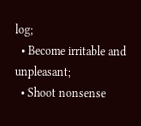log;
  • Become irritable and unpleasant;
  • Shoot nonsense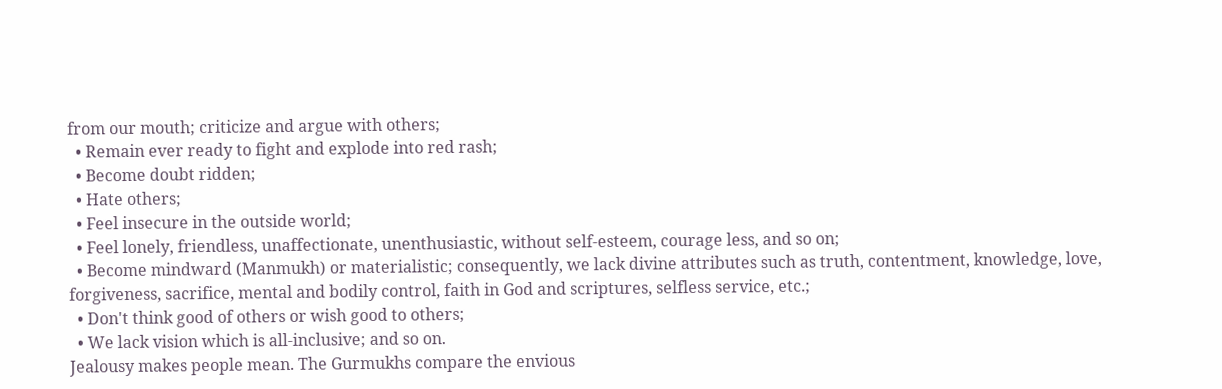from our mouth; criticize and argue with others;
  • Remain ever ready to fight and explode into red rash;
  • Become doubt ridden;
  • Hate others;
  • Feel insecure in the outside world;
  • Feel lonely, friendless, unaffectionate, unenthusiastic, without self-esteem, courage less, and so on;
  • Become mindward (Manmukh) or materialistic; consequently, we lack divine attributes such as truth, contentment, knowledge, love, forgiveness, sacrifice, mental and bodily control, faith in God and scriptures, selfless service, etc.;
  • Don't think good of others or wish good to others;
  • We lack vision which is all-inclusive; and so on.
Jealousy makes people mean. The Gurmukhs compare the envious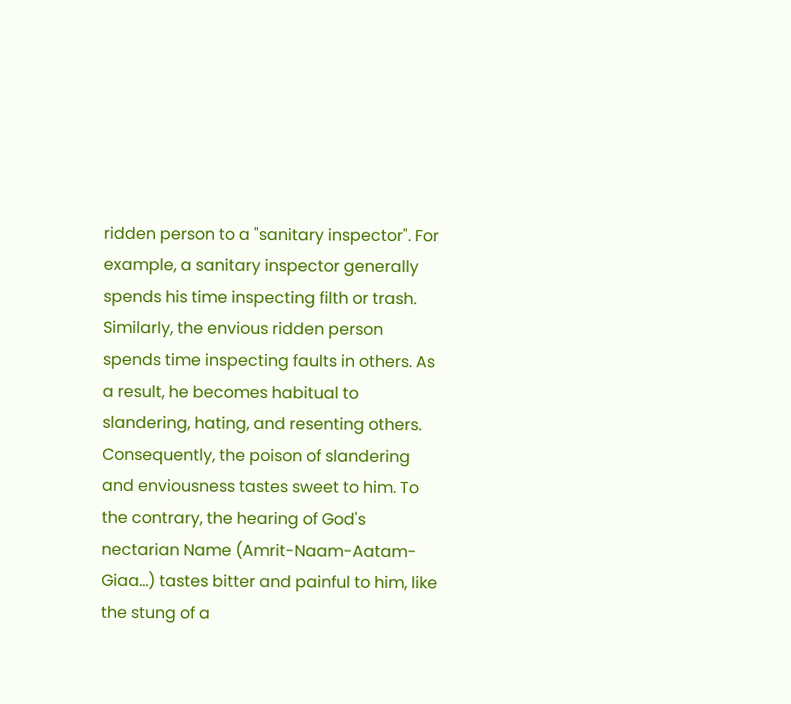ridden person to a "sanitary inspector". For example, a sanitary inspector generally spends his time inspecting filth or trash. Similarly, the envious ridden person spends time inspecting faults in others. As a result, he becomes habitual to slandering, hating, and resenting others. Consequently, the poison of slandering and enviousness tastes sweet to him. To the contrary, the hearing of God's nectarian Name (Amrit-Naam-Aatam-Giaa...) tastes bitter and painful to him, like the stung of a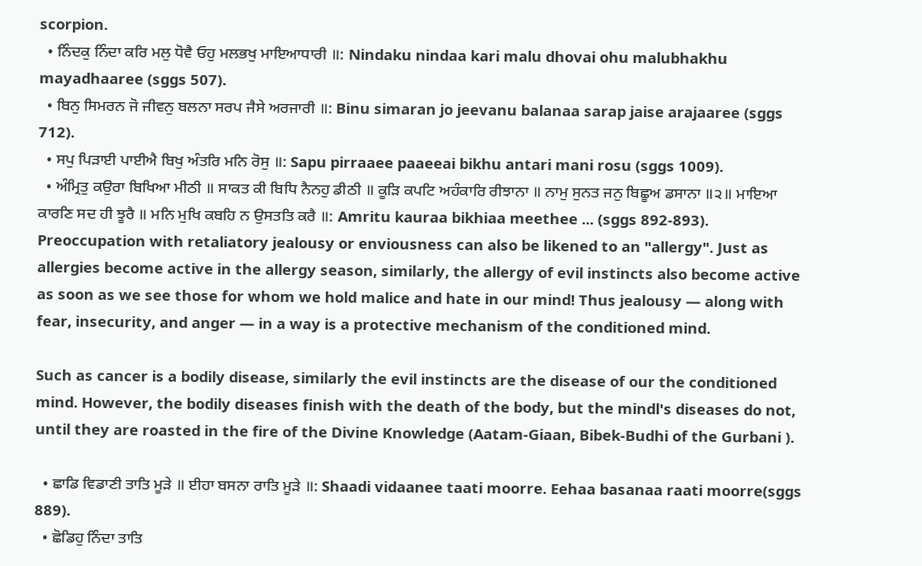scorpion.
  • ਨਿੰਦਕੁ ਨਿੰਦਾ ਕਰਿ ਮਲੁ ਧੋਵੈ ਓਹੁ ਮਲਭਖੁ ਮਾਇਆਧਾਰੀ ॥: Nindaku nindaa kari malu dhovai ohu malubhakhu mayadhaaree (sggs 507).
  • ਬਿਨੁ ਸਿਮਰਨ ਜੋ ਜੀਵਨੁ ਬਲਨਾ ਸਰਪ ਜੈਸੇ ਅਰਜਾਰੀ ॥: Binu simaran jo jeevanu balanaa sarap jaise arajaaree (sggs 712).
  • ਸਪੁ ਪਿੜਾਈ ਪਾਈਐ ਬਿਖੁ ਅੰਤਰਿ ਮਨਿ ਰੋਸੁ ॥: Sapu pirraaee paaeeai bikhu antari mani rosu (sggs 1009).
  • ਅੰਮ੍ਰਿਤੁ ਕਉਰਾ ਬਿਖਿਆ ਮੀਠੀ ॥ ਸਾਕਤ ਕੀ ਬਿਧਿ ਨੈਨਹੁ ਡੀਠੀ ॥ ਕੂੜਿ ਕਪਟਿ ਅਹੰਕਾਰਿ ਰੀਝਾਨਾ ॥ ਨਾਮੁ ਸੁਨਤ ਜਨੁ ਬਿਛੂਅ ਡਸਾਨਾ ॥੨॥ ਮਾਇਆ ਕਾਰਣਿ ਸਦ ਹੀ ਝੂਰੈ ॥ ਮਨਿ ਮੁਖਿ ਕਬਹਿ ਨ ਉਸਤਤਿ ਕਰੈ ॥: Amritu kauraa bikhiaa meethee ... (sggs 892-893).
Preoccupation with retaliatory jealousy or enviousness can also be likened to an "allergy". Just as allergies become active in the allergy season, similarly, the allergy of evil instincts also become active as soon as we see those for whom we hold malice and hate in our mind! Thus jealousy — along with fear, insecurity, and anger — in a way is a protective mechanism of the conditioned mind.

Such as cancer is a bodily disease, similarly the evil instincts are the disease of our the conditioned mind. However, the bodily diseases finish with the death of the body, but the mindl's diseases do not, until they are roasted in the fire of the Divine Knowledge (Aatam-Giaan, Bibek-Budhi of the Gurbani ).

  • ਛਾਡਿ ਵਿਡਾਣੀ ਤਾਤਿ ਮੂੜੇ ॥ ਈਹਾ ਬਸਨਾ ਰਾਤਿ ਮੂੜੇ ॥: Shaadi vidaanee taati moorre. Eehaa basanaa raati moorre(sggs 889).
  • ਛੋਡਿਹੁ ਨਿੰਦਾ ਤਾਤਿ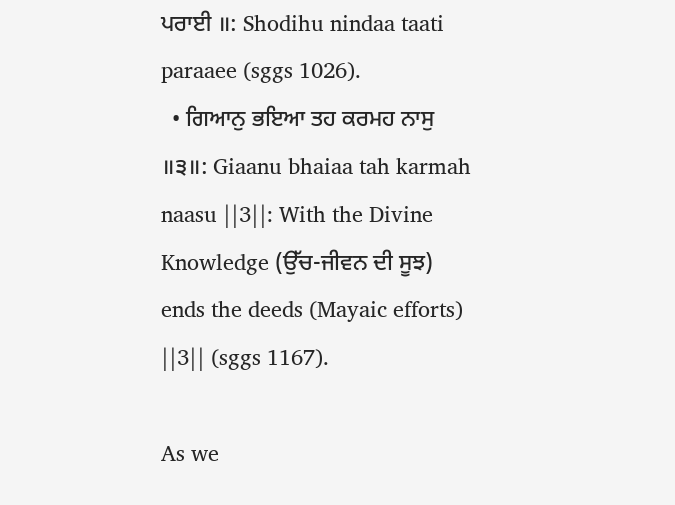ਪਰਾਈ ॥: Shodihu nindaa taati paraaee (sggs 1026).
  • ਗਿਆਨੁ ਭਇਆ ਤਹ ਕਰਮਹ ਨਾਸੁ ॥੩॥: Giaanu bhaiaa tah karmah naasu ||3||: With the Divine Knowledge (ਉੱਚ-ਜੀਵਨ ਦੀ ਸੂਝ) ends the deeds (Mayaic efforts) ||3|| (sggs 1167).

As we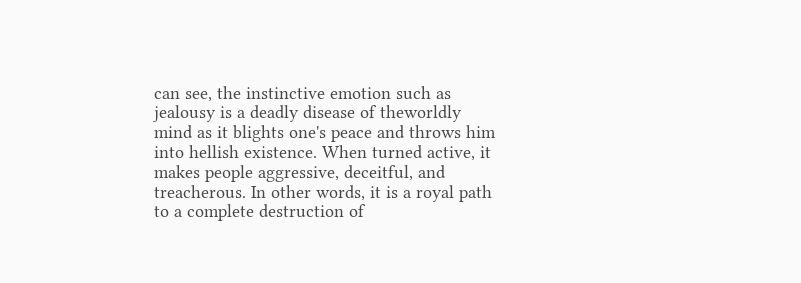can see, the instinctive emotion such as jealousy is a deadly disease of theworldly mind as it blights one's peace and throws him into hellish existence. When turned active, it makes people aggressive, deceitful, and treacherous. In other words, it is a royal path to a complete destruction of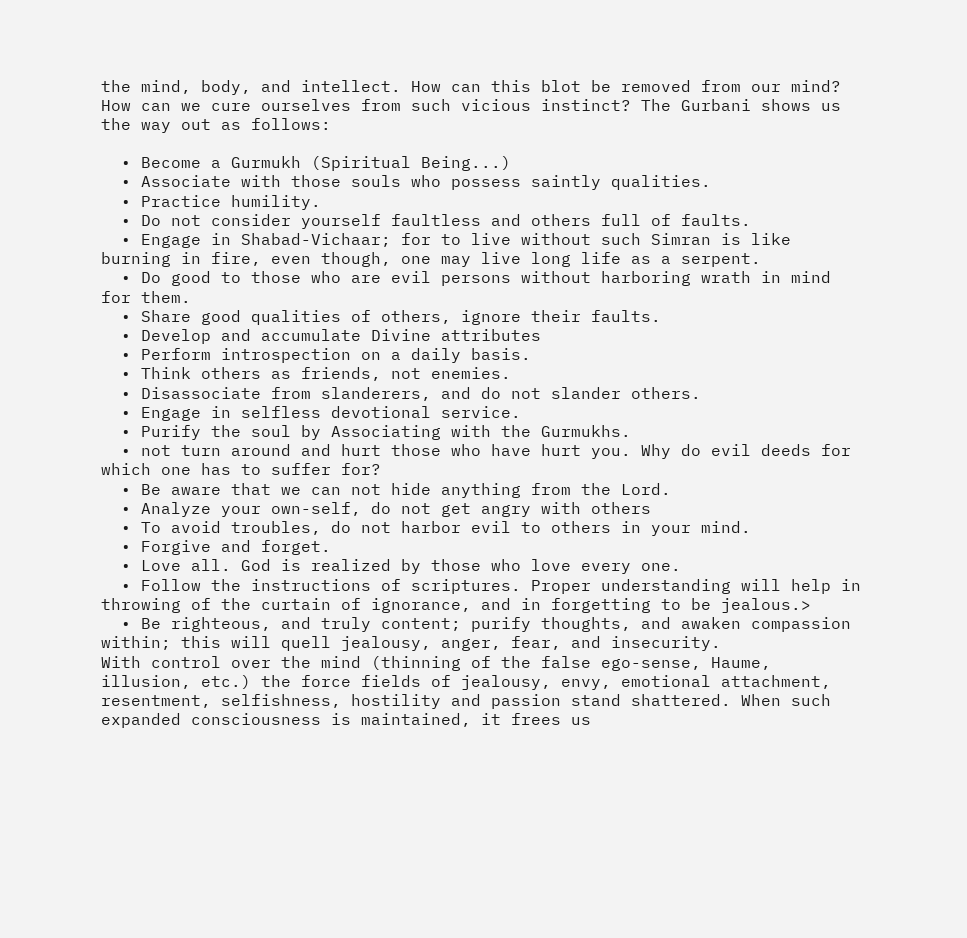the mind, body, and intellect. How can this blot be removed from our mind? How can we cure ourselves from such vicious instinct? The Gurbani shows us the way out as follows:

  • Become a Gurmukh (Spiritual Being...)
  • Associate with those souls who possess saintly qualities.
  • Practice humility.
  • Do not consider yourself faultless and others full of faults.
  • Engage in Shabad-Vichaar; for to live without such Simran is like burning in fire, even though, one may live long life as a serpent.
  • Do good to those who are evil persons without harboring wrath in mind for them.
  • Share good qualities of others, ignore their faults.
  • Develop and accumulate Divine attributes
  • Perform introspection on a daily basis.
  • Think others as friends, not enemies.
  • Disassociate from slanderers, and do not slander others.
  • Engage in selfless devotional service.
  • Purify the soul by Associating with the Gurmukhs.
  • not turn around and hurt those who have hurt you. Why do evil deeds for which one has to suffer for?
  • Be aware that we can not hide anything from the Lord.
  • Analyze your own-self, do not get angry with others
  • To avoid troubles, do not harbor evil to others in your mind.
  • Forgive and forget.
  • Love all. God is realized by those who love every one.
  • Follow the instructions of scriptures. Proper understanding will help in throwing of the curtain of ignorance, and in forgetting to be jealous.>
  • Be righteous, and truly content; purify thoughts, and awaken compassion within; this will quell jealousy, anger, fear, and insecurity.
With control over the mind (thinning of the false ego-sense, Haume, illusion, etc.) the force fields of jealousy, envy, emotional attachment, resentment, selfishness, hostility and passion stand shattered. When such expanded consciousness is maintained, it frees us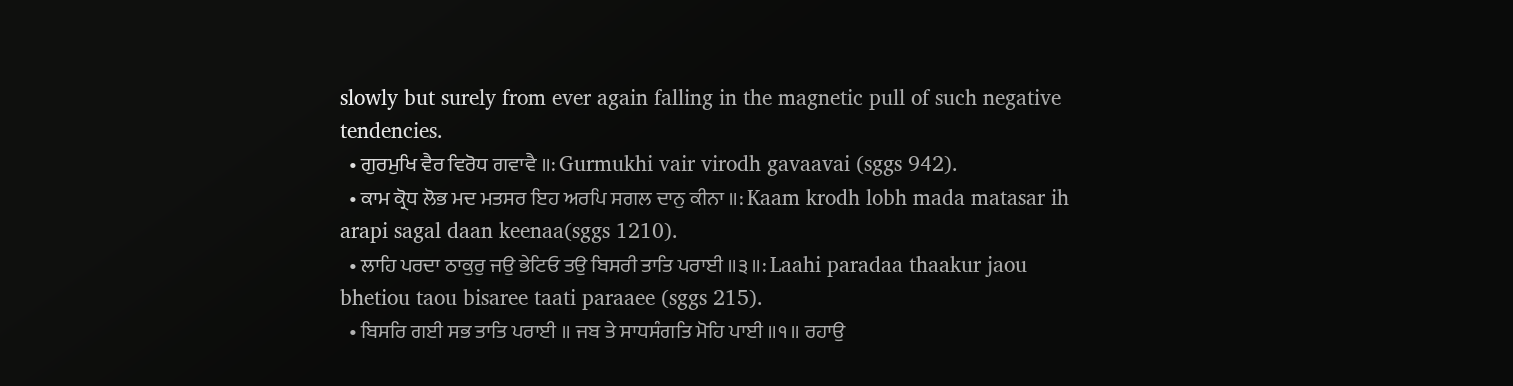slowly but surely from ever again falling in the magnetic pull of such negative tendencies.
  • ਗੁਰਮੁਖਿ ਵੈਰ ਵਿਰੋਧ ਗਵਾਵੈ ॥: Gurmukhi vair virodh gavaavai (sggs 942).
  • ਕਾਮ ਕ੍ਰੋਧ ਲੋਭ ਮਦ ਮਤਸਰ ਇਹ ਅਰਪਿ ਸਗਲ ਦਾਨੁ ਕੀਨਾ ॥: Kaam krodh lobh mada matasar ih arapi sagal daan keenaa(sggs 1210).
  • ਲਾਹਿ ਪਰਦਾ ਠਾਕੁਰੁ ਜਉ ਭੇਟਿਓ ਤਉ ਬਿਸਰੀ ਤਾਤਿ ਪਰਾਈ ॥੩॥: Laahi paradaa thaakur jaou bhetiou taou bisaree taati paraaee (sggs 215).
  • ਬਿਸਰਿ ਗਈ ਸਭ ਤਾਤਿ ਪਰਾਈ ॥ ਜਬ ਤੇ ਸਾਧਸੰਗਤਿ ਮੋਹਿ ਪਾਈ ॥੧॥ ਰਹਾਉ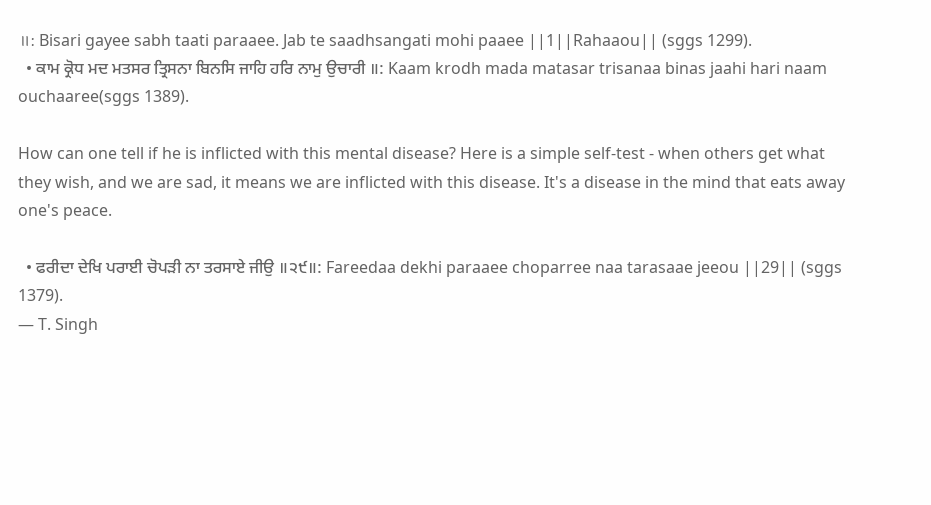॥: Bisari gayee sabh taati paraaee. Jab te saadhsangati mohi paaee ||1||Rahaaou|| (sggs 1299).
  • ਕਾਮ ਕ੍ਰੋਧ ਮਦ ਮਤਸਰ ਤ੍ਰਿਸਨਾ ਬਿਨਸਿ ਜਾਹਿ ਹਰਿ ਨਾਮੁ ਉਚਾਰੀ ॥: Kaam krodh mada matasar trisanaa binas jaahi hari naam ouchaaree(sggs 1389).

How can one tell if he is inflicted with this mental disease? Here is a simple self-test - when others get what they wish, and we are sad, it means we are inflicted with this disease. It's a disease in the mind that eats away one's peace.

  • ਫਰੀਦਾ ਦੇਖਿ ਪਰਾਈ ਚੋਪੜੀ ਨਾ ਤਰਸਾਏ ਜੀਉ ॥੨੯॥: Fareedaa dekhi paraaee choparree naa tarasaae jeeou ||29|| (sggs 1379).
— T. Singh